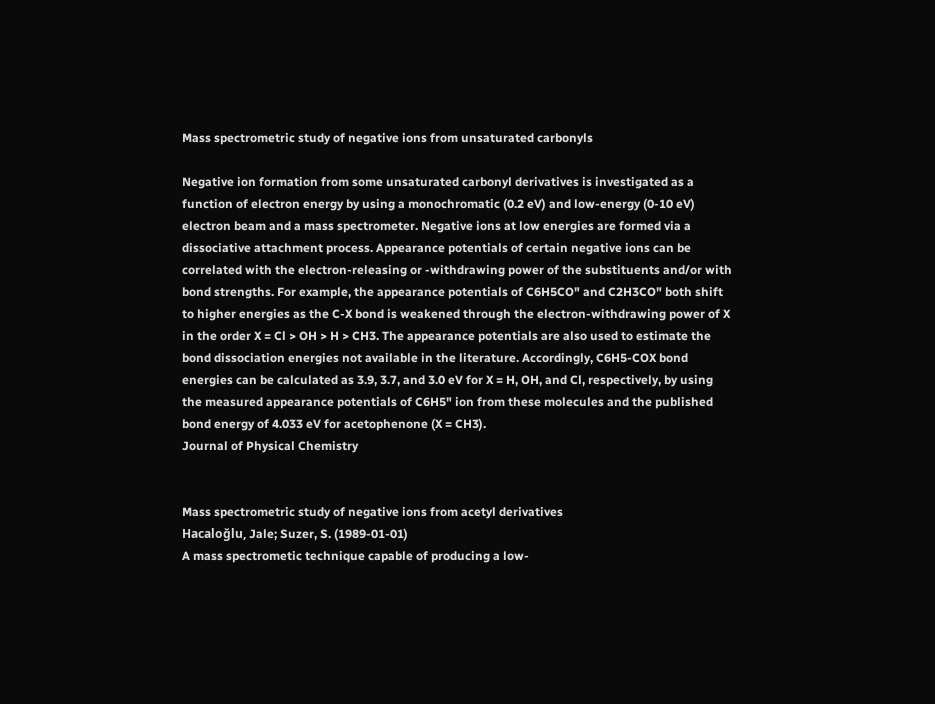Mass spectrometric study of negative ions from unsaturated carbonyls

Negative ion formation from some unsaturated carbonyl derivatives is investigated as a function of electron energy by using a monochromatic (0.2 eV) and low-energy (0-10 eV) electron beam and a mass spectrometer. Negative ions at low energies are formed via a dissociative attachment process. Appearance potentials of certain negative ions can be correlated with the electron-releasing or -withdrawing power of the substituents and/or with bond strengths. For example, the appearance potentials of C6H5CO" and C2H3CO" both shift to higher energies as the C-X bond is weakened through the electron-withdrawing power of X in the order X = Cl > OH > H > CH3. The appearance potentials are also used to estimate the bond dissociation energies not available in the literature. Accordingly, C6H5-COX bond energies can be calculated as 3.9, 3.7, and 3.0 eV for X = H, OH, and Cl, respectively, by using the measured appearance potentials of C6H5" ion from these molecules and the published bond energy of 4.033 eV for acetophenone (X = CH3).
Journal of Physical Chemistry


Mass spectrometric study of negative ions from acetyl derivatives
Hacaloğlu, Jale; Suzer, S. (1989-01-01)
A mass spectrometic technique capable of producing a low-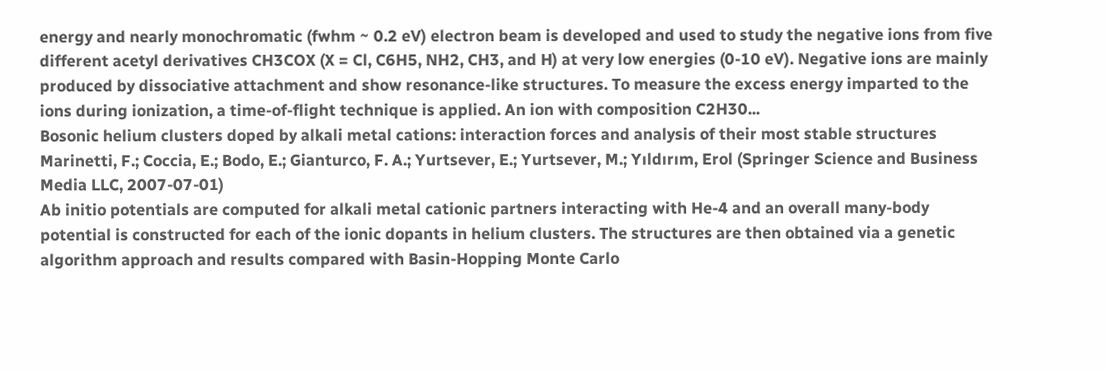energy and nearly monochromatic (fwhm ~ 0.2 eV) electron beam is developed and used to study the negative ions from five different acetyl derivatives CH3COX (X = Cl, C6H5, NH2, CH3, and H) at very low energies (0-10 eV). Negative ions are mainly produced by dissociative attachment and show resonance-like structures. To measure the excess energy imparted to the ions during ionization, a time-of-flight technique is applied. An ion with composition C2H30...
Bosonic helium clusters doped by alkali metal cations: interaction forces and analysis of their most stable structures
Marinetti, F.; Coccia, E.; Bodo, E.; Gianturco, F. A.; Yurtsever, E.; Yurtsever, M.; Yıldırım, Erol (Springer Science and Business Media LLC, 2007-07-01)
Ab initio potentials are computed for alkali metal cationic partners interacting with He-4 and an overall many-body potential is constructed for each of the ionic dopants in helium clusters. The structures are then obtained via a genetic algorithm approach and results compared with Basin-Hopping Monte Carlo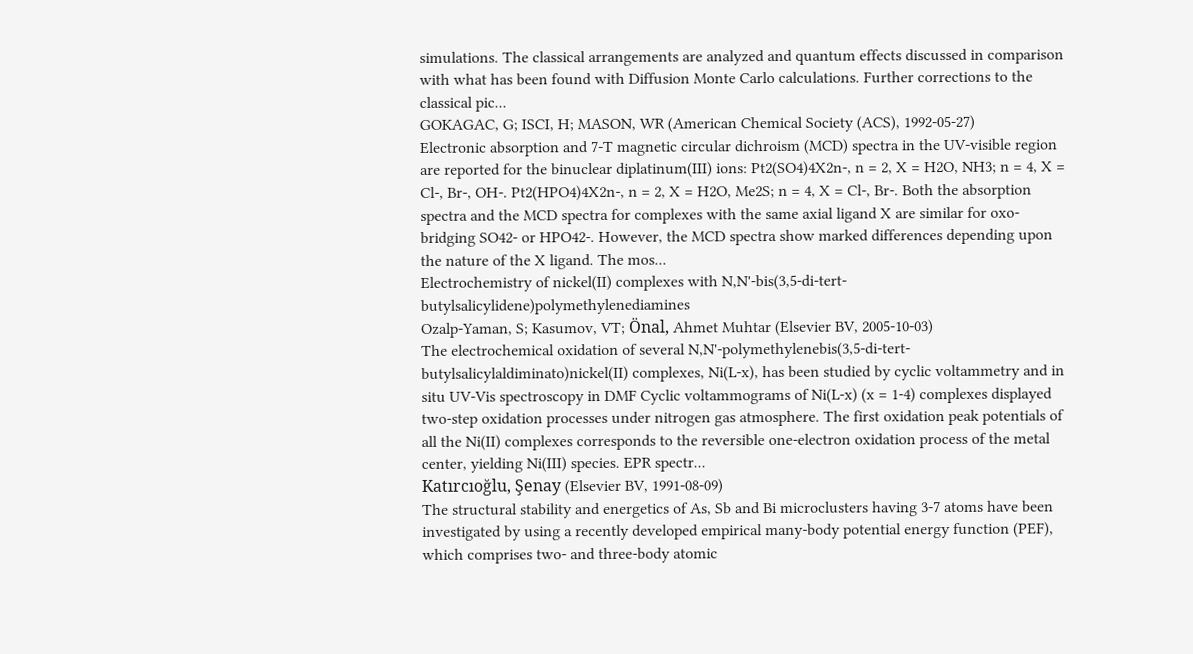simulations. The classical arrangements are analyzed and quantum effects discussed in comparison with what has been found with Diffusion Monte Carlo calculations. Further corrections to the classical pic...
GOKAGAC, G; ISCI, H; MASON, WR (American Chemical Society (ACS), 1992-05-27)
Electronic absorption and 7-T magnetic circular dichroism (MCD) spectra in the UV-visible region are reported for the binuclear diplatinum(III) ions: Pt2(SO4)4X2n-, n = 2, X = H2O, NH3; n = 4, X = Cl-, Br-, OH-. Pt2(HPO4)4X2n-, n = 2, X = H2O, Me2S; n = 4, X = Cl-, Br-. Both the absorption spectra and the MCD spectra for complexes with the same axial ligand X are similar for oxo-bridging SO42- or HPO42-. However, the MCD spectra show marked differences depending upon the nature of the X ligand. The mos...
Electrochemistry of nickel(II) complexes with N,N'-bis(3,5-di-tert-butylsalicylidene)polymethylenediamines
Ozalp-Yaman, S; Kasumov, VT; Önal, Ahmet Muhtar (Elsevier BV, 2005-10-03)
The electrochemical oxidation of several N,N'-polymethylenebis(3,5-di-tert- butylsalicylaldiminato)nickel(II) complexes, Ni(L-x), has been studied by cyclic voltammetry and in situ UV-Vis spectroscopy in DMF Cyclic voltammograms of Ni(L-x) (x = 1-4) complexes displayed two-step oxidation processes under nitrogen gas atmosphere. The first oxidation peak potentials of all the Ni(II) complexes corresponds to the reversible one-electron oxidation process of the metal center, yielding Ni(III) species. EPR spectr...
Katırcıoğlu, Şenay (Elsevier BV, 1991-08-09)
The structural stability and energetics of As, Sb and Bi microclusters having 3-7 atoms have been investigated by using a recently developed empirical many-body potential energy function (PEF), which comprises two- and three-body atomic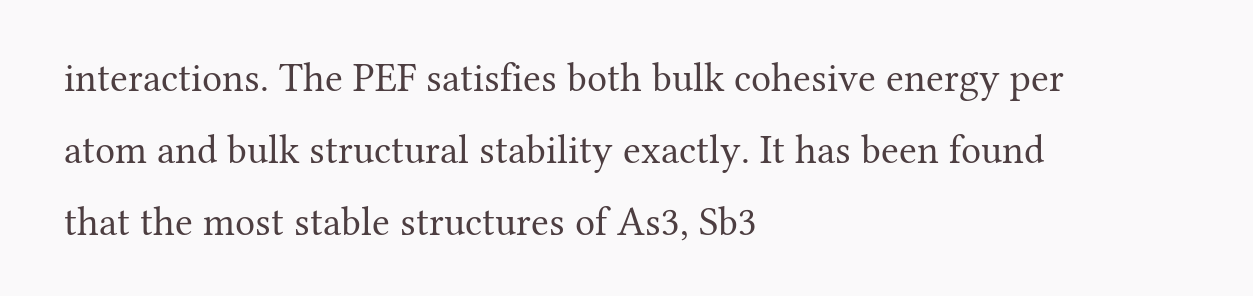interactions. The PEF satisfies both bulk cohesive energy per atom and bulk structural stability exactly. It has been found that the most stable structures of As3, Sb3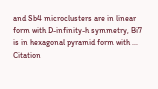and Sb4 microclusters are in linear form with D-infinity-h symmetry, Bi7 is in hexagonal pyramid form with ...
Citation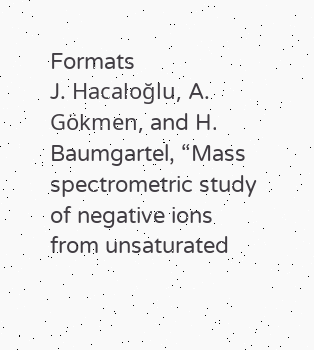Formats
J. Hacaloğlu, A. Gökmen, and H. Baumgartel, “Mass spectrometric study of negative ions from unsaturated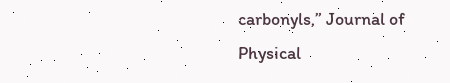carbonyls,” Journal of Physical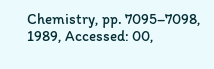Chemistry, pp. 7095–7098, 1989, Accessed: 00,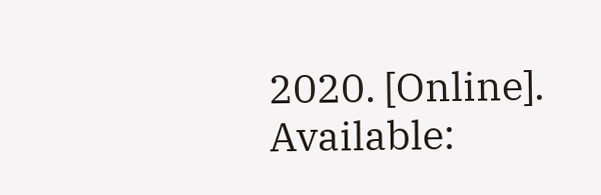2020. [Online]. Available: